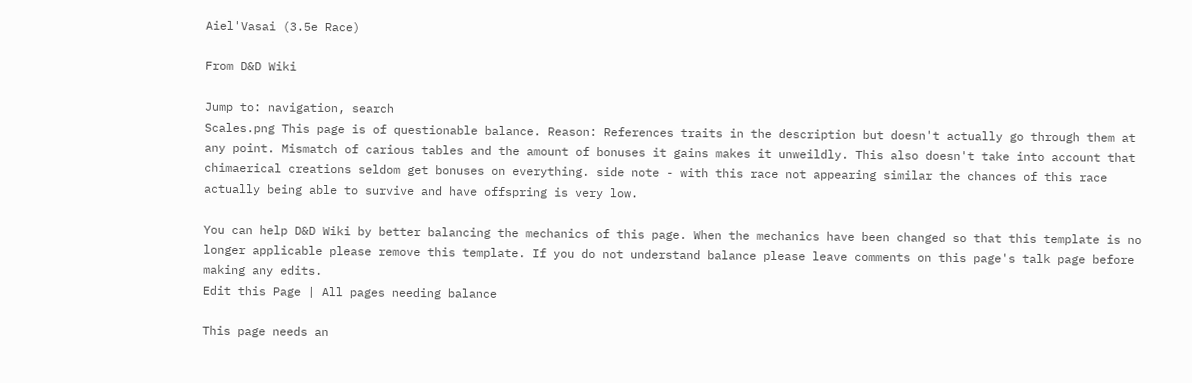Aiel'Vasai (3.5e Race)

From D&D Wiki

Jump to: navigation, search
Scales.png This page is of questionable balance. Reason: References traits in the description but doesn't actually go through them at any point. Mismatch of carious tables and the amount of bonuses it gains makes it unweildly. This also doesn't take into account that chimaerical creations seldom get bonuses on everything. side note - with this race not appearing similar the chances of this race actually being able to survive and have offspring is very low.

You can help D&D Wiki by better balancing the mechanics of this page. When the mechanics have been changed so that this template is no longer applicable please remove this template. If you do not understand balance please leave comments on this page's talk page before making any edits.
Edit this Page | All pages needing balance

This page needs an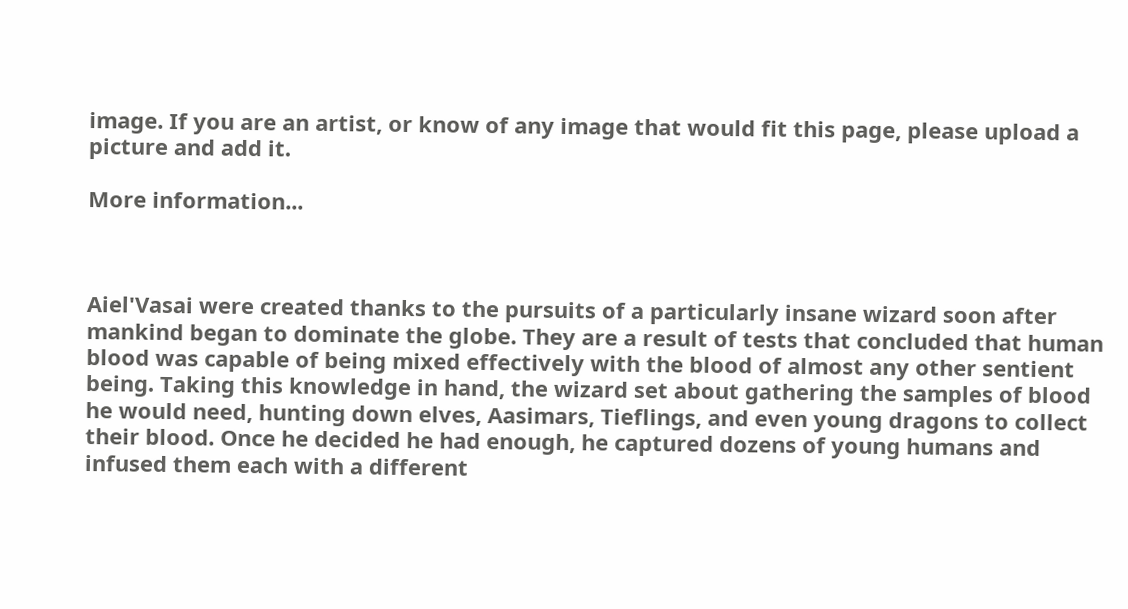image. If you are an artist, or know of any image that would fit this page, please upload a picture and add it.

More information...



Aiel'Vasai were created thanks to the pursuits of a particularly insane wizard soon after mankind began to dominate the globe. They are a result of tests that concluded that human blood was capable of being mixed effectively with the blood of almost any other sentient being. Taking this knowledge in hand, the wizard set about gathering the samples of blood he would need, hunting down elves, Aasimars, Tieflings, and even young dragons to collect their blood. Once he decided he had enough, he captured dozens of young humans and infused them each with a different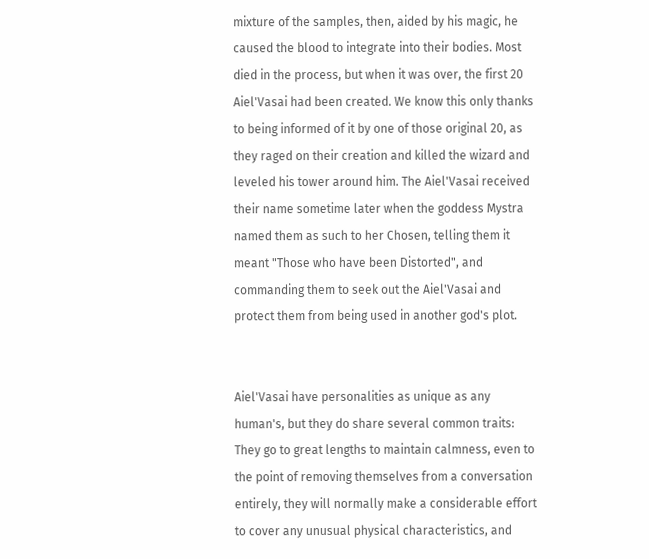mixture of the samples, then, aided by his magic, he caused the blood to integrate into their bodies. Most died in the process, but when it was over, the first 20 Aiel'Vasai had been created. We know this only thanks to being informed of it by one of those original 20, as they raged on their creation and killed the wizard and leveled his tower around him. The Aiel'Vasai received their name sometime later when the goddess Mystra named them as such to her Chosen, telling them it meant "Those who have been Distorted", and commanding them to seek out the Aiel'Vasai and protect them from being used in another god's plot.


Aiel'Vasai have personalities as unique as any human's, but they do share several common traits: They go to great lengths to maintain calmness, even to the point of removing themselves from a conversation entirely, they will normally make a considerable effort to cover any unusual physical characteristics, and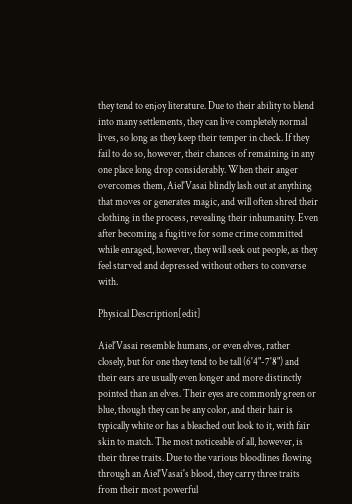they tend to enjoy literature. Due to their ability to blend into many settlements, they can live completely normal lives, so long as they keep their temper in check. If they fail to do so, however, their chances of remaining in any one place long drop considerably. When their anger overcomes them, Aiel'Vasai blindly lash out at anything that moves or generates magic, and will often shred their clothing in the process, revealing their inhumanity. Even after becoming a fugitive for some crime committed while enraged, however, they will seek out people, as they feel starved and depressed without others to converse with.

Physical Description[edit]

Aiel'Vasai resemble humans, or even elves, rather closely, but for one they tend to be tall (6'4"-7'8") and their ears are usually even longer and more distinctly pointed than an elves. Their eyes are commonly green or blue, though they can be any color, and their hair is typically white or has a bleached out look to it, with fair skin to match. The most noticeable of all, however, is their three traits. Due to the various bloodlines flowing through an Aiel'Vasai's blood, they carry three traits from their most powerful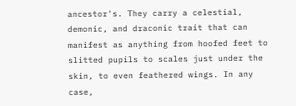ancestor's. They carry a celestial, demonic, and draconic trait that can manifest as anything from hoofed feet to slitted pupils to scales just under the skin, to even feathered wings. In any case,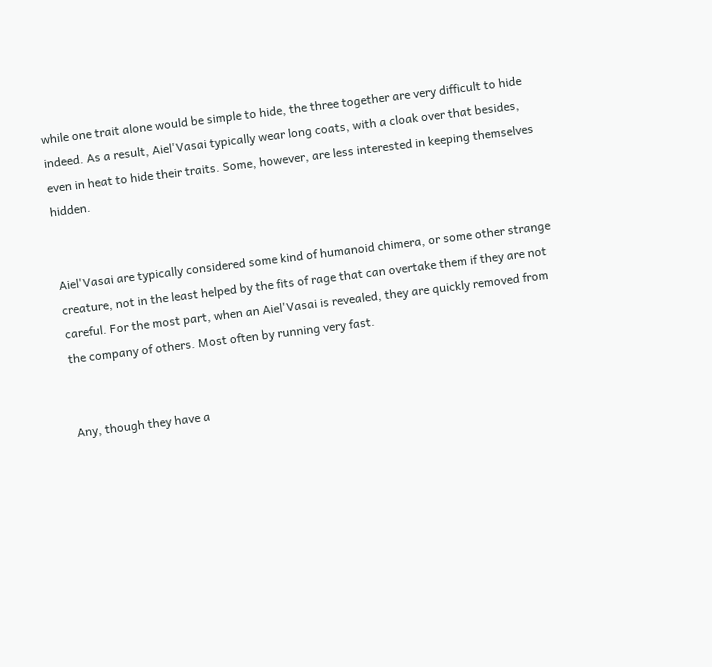while one trait alone would be simple to hide, the three together are very difficult to hide indeed. As a result, Aiel'Vasai typically wear long coats, with a cloak over that besides, even in heat to hide their traits. Some, however, are less interested in keeping themselves hidden.


Aiel'Vasai are typically considered some kind of humanoid chimera, or some other strange creature, not in the least helped by the fits of rage that can overtake them if they are not careful. For the most part, when an Aiel'Vasai is revealed, they are quickly removed from the company of others. Most often by running very fast.


Any, though they have a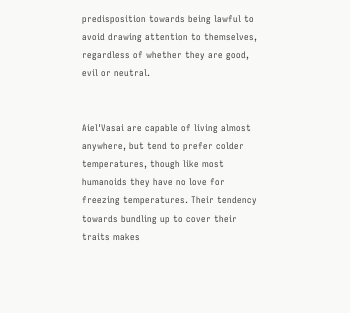predisposition towards being lawful to avoid drawing attention to themselves, regardless of whether they are good, evil or neutral.


Aiel'Vasai are capable of living almost anywhere, but tend to prefer colder temperatures, though like most humanoids they have no love for freezing temperatures. Their tendency towards bundling up to cover their traits makes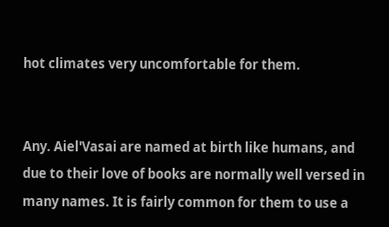hot climates very uncomfortable for them.


Any. Aiel'Vasai are named at birth like humans, and due to their love of books are normally well versed in many names. It is fairly common for them to use a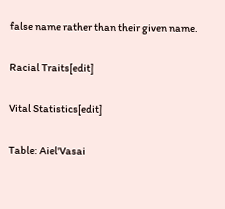false name rather than their given name.

Racial Traits[edit]

Vital Statistics[edit]

Table: Aiel'Vasai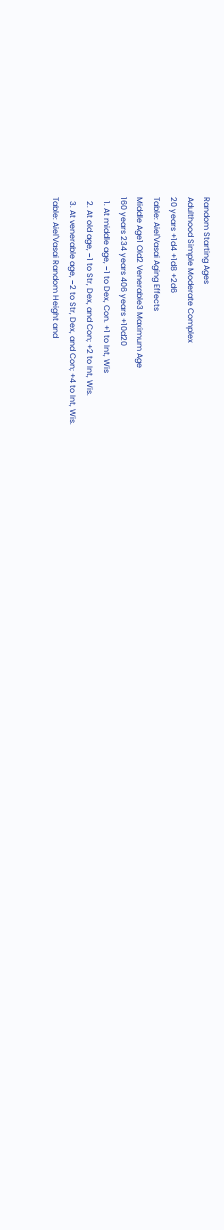Random Starting Ages
Adulthood Simple Moderate Complex
20 years +1d4 +1d8 +2d6
Table: Aiel'Vasai Aging Effects
Middle Age1 Old2 Venerable3 Maximum Age
160 years 234 years 406 years +10d20
  1. At middle age, −1 to Dex, Con. +1 to Int, Wis
  2. At old age, −1 to Str, Dex, and Con; +2 to Int, Wis.
  3. At venerable age, −2 to Str, Dex, and Con; +4 to Int, Wis.
Table: Aiel'Vasai Random Height and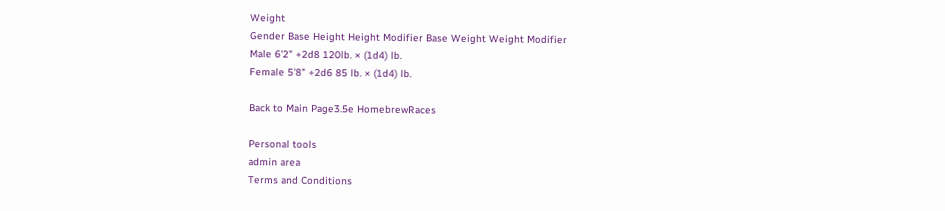Weight
Gender Base Height Height Modifier Base Weight Weight Modifier
Male 6'2" +2d8 120lb. × (1d4) lb.
Female 5'8" +2d6 85 lb. × (1d4) lb.

Back to Main Page3.5e HomebrewRaces

Personal tools
admin area
Terms and Conditions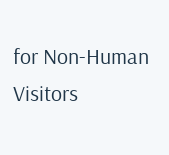for Non-Human Visitors